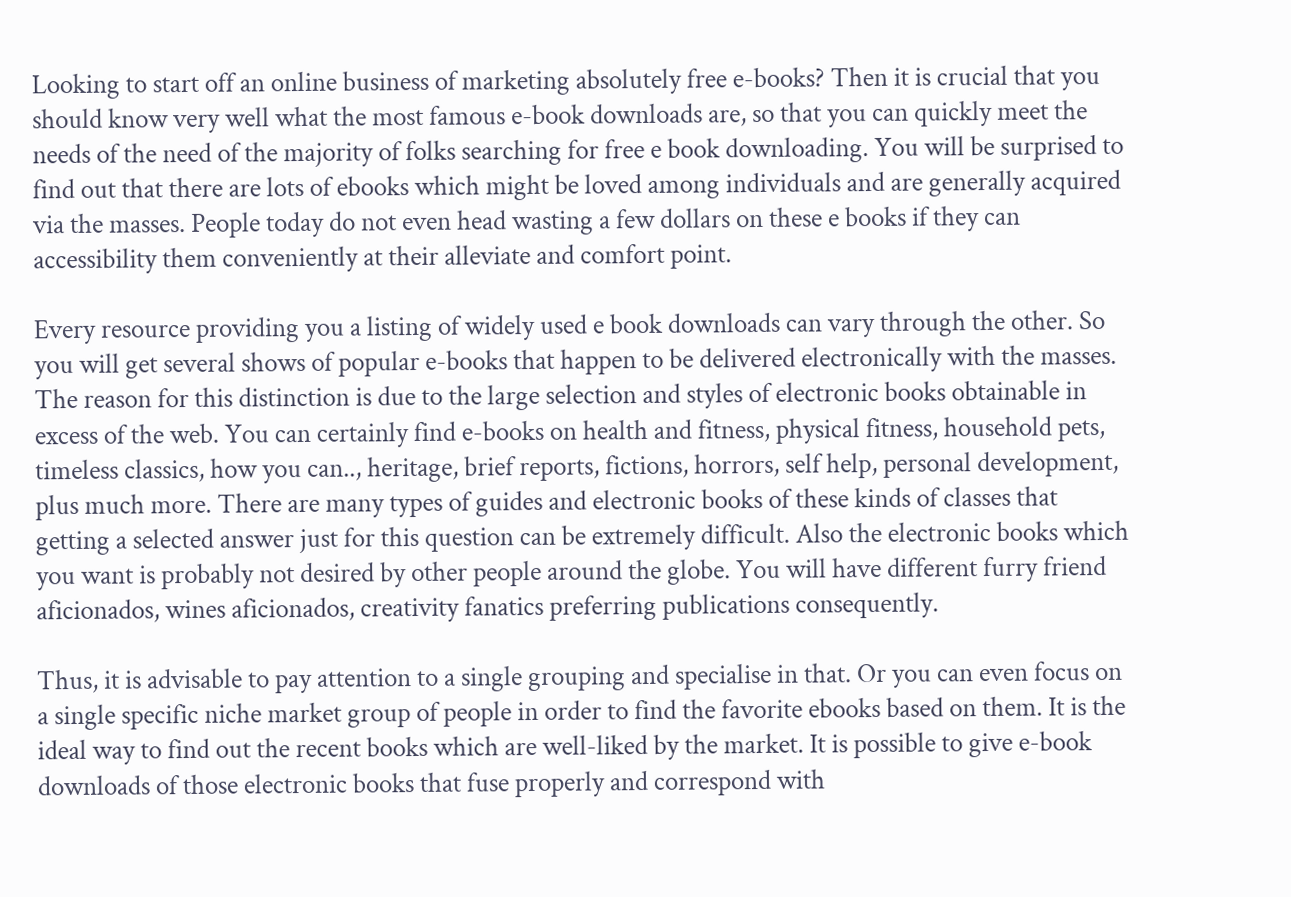Looking to start off an online business of marketing absolutely free e-books? Then it is crucial that you should know very well what the most famous e-book downloads are, so that you can quickly meet the needs of the need of the majority of folks searching for free e book downloading. You will be surprised to find out that there are lots of ebooks which might be loved among individuals and are generally acquired via the masses. People today do not even head wasting a few dollars on these e books if they can accessibility them conveniently at their alleviate and comfort point.

Every resource providing you a listing of widely used e book downloads can vary through the other. So you will get several shows of popular e-books that happen to be delivered electronically with the masses. The reason for this distinction is due to the large selection and styles of electronic books obtainable in excess of the web. You can certainly find e-books on health and fitness, physical fitness, household pets, timeless classics, how you can.., heritage, brief reports, fictions, horrors, self help, personal development, plus much more. There are many types of guides and electronic books of these kinds of classes that getting a selected answer just for this question can be extremely difficult. Also the electronic books which you want is probably not desired by other people around the globe. You will have different furry friend aficionados, wines aficionados, creativity fanatics preferring publications consequently.

Thus, it is advisable to pay attention to a single grouping and specialise in that. Or you can even focus on a single specific niche market group of people in order to find the favorite ebooks based on them. It is the ideal way to find out the recent books which are well-liked by the market. It is possible to give e-book downloads of those electronic books that fuse properly and correspond with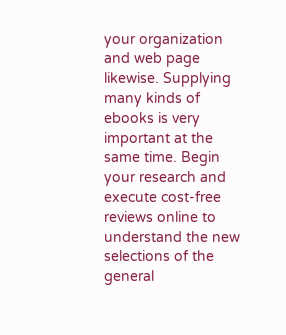your organization and web page likewise. Supplying many kinds of ebooks is very important at the same time. Begin your research and execute cost-free reviews online to understand the new selections of the general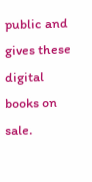public and gives these digital books on sale.